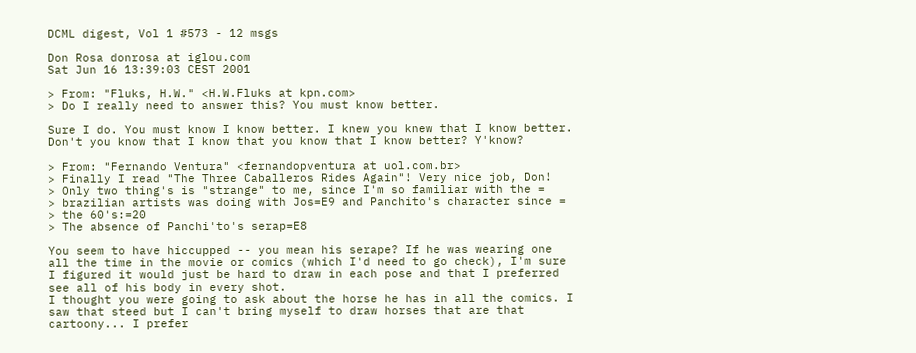DCML digest, Vol 1 #573 - 12 msgs

Don Rosa donrosa at iglou.com
Sat Jun 16 13:39:03 CEST 2001

> From: "Fluks, H.W." <H.W.Fluks at kpn.com>
> Do I really need to answer this? You must know better.

Sure I do. You must know I know better. I knew you knew that I know better.
Don't you know that I know that you know that I know better? Y'know?

> From: "Fernando Ventura" <fernandopventura at uol.com.br>
> Finally I read "The Three Caballeros Rides Again"! Very nice job, Don!
> Only two thing's is "strange" to me, since I'm so familiar with the =
> brazilian artists was doing with Jos=E9 and Panchito's character since =
> the 60's:=20
> The absence of Panchi'to's serap=E8

You seem to have hiccupped -- you mean his serape? If he was wearing one
all the time in the movie or comics (which I'd need to go check), I'm sure
I figured it would just be hard to draw in each pose and that I preferred
see all of his body in every shot.
I thought you were going to ask about the horse he has in all the comics. I
saw that steed but I can't bring myself to draw horses that are that
cartoony... I prefer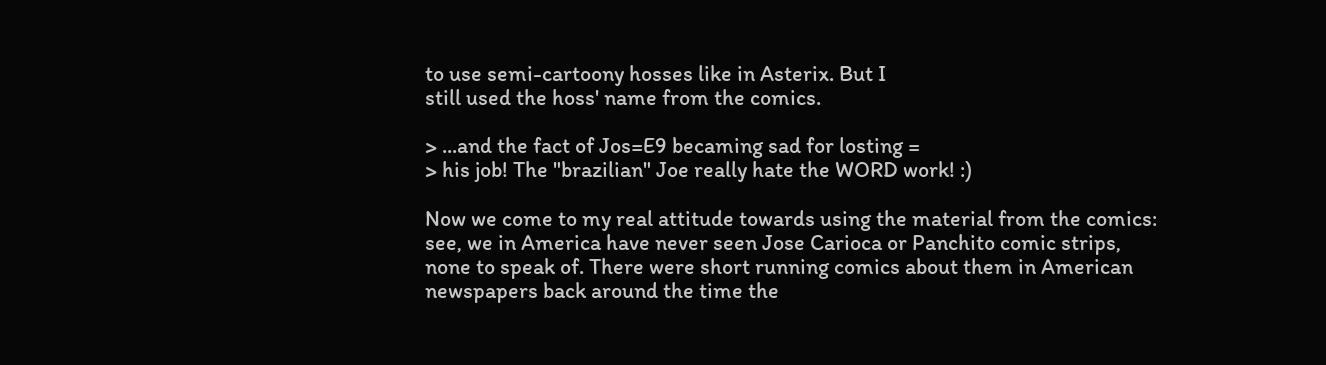to use semi-cartoony hosses like in Asterix. But I
still used the hoss' name from the comics.

> ...and the fact of Jos=E9 becaming sad for losting =
> his job! The "brazilian" Joe really hate the WORD work! :)

Now we come to my real attitude towards using the material from the comics:
see, we in America have never seen Jose Carioca or Panchito comic strips,
none to speak of. There were short running comics about them in American
newspapers back around the time the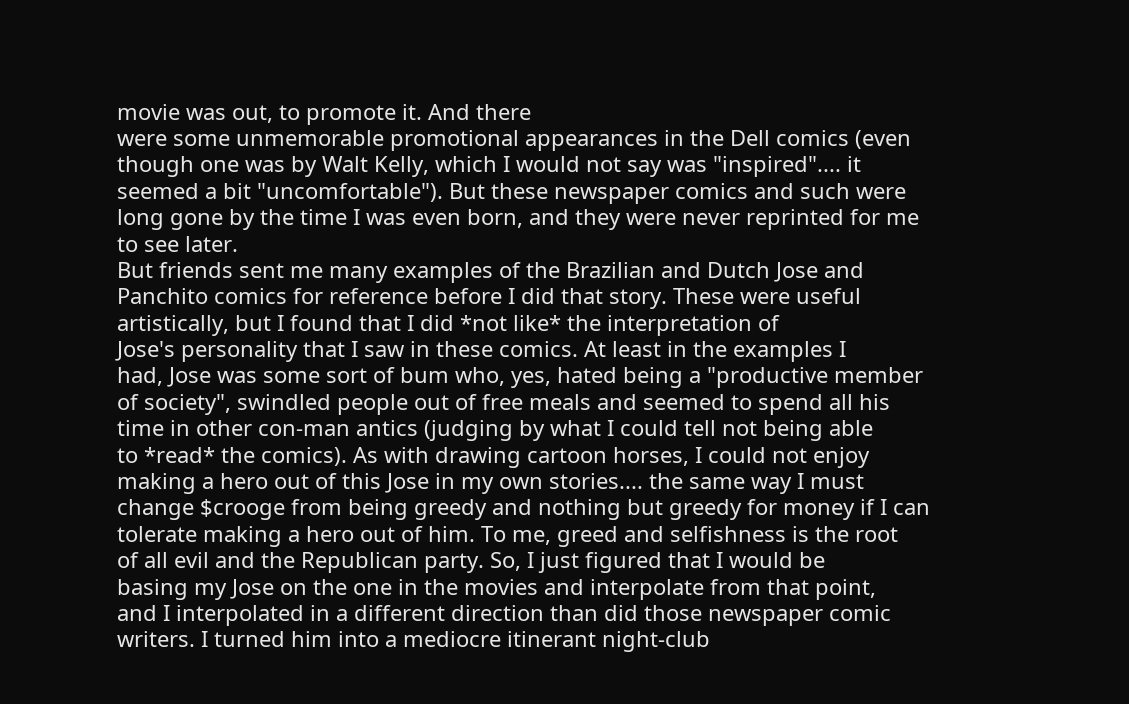movie was out, to promote it. And there
were some unmemorable promotional appearances in the Dell comics (even
though one was by Walt Kelly, which I would not say was "inspired".... it
seemed a bit "uncomfortable"). But these newspaper comics and such were
long gone by the time I was even born, and they were never reprinted for me
to see later.
But friends sent me many examples of the Brazilian and Dutch Jose and
Panchito comics for reference before I did that story. These were useful
artistically, but I found that I did *not like* the interpretation of
Jose's personality that I saw in these comics. At least in the examples I
had, Jose was some sort of bum who, yes, hated being a "productive member
of society", swindled people out of free meals and seemed to spend all his
time in other con-man antics (judging by what I could tell not being able
to *read* the comics). As with drawing cartoon horses, I could not enjoy
making a hero out of this Jose in my own stories.... the same way I must
change $crooge from being greedy and nothing but greedy for money if I can
tolerate making a hero out of him. To me, greed and selfishness is the root
of all evil and the Republican party. So, I just figured that I would be
basing my Jose on the one in the movies and interpolate from that point,
and I interpolated in a different direction than did those newspaper comic
writers. I turned him into a mediocre itinerant night-club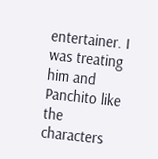entertainer. I
was treating him and Panchito like the characters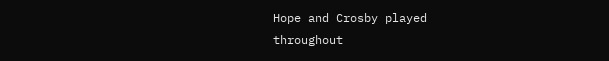Hope and Crosby played
throughout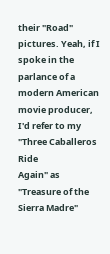their "Road" pictures. Yeah, if I spoke in the parlance of a
modern American movie producer, I'd refer to my "Three Caballeros Ride
Again" as "Treasure of the Sierra Madre"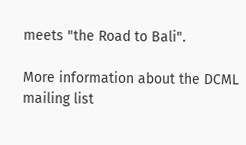meets "the Road to Bali".

More information about the DCML mailing list